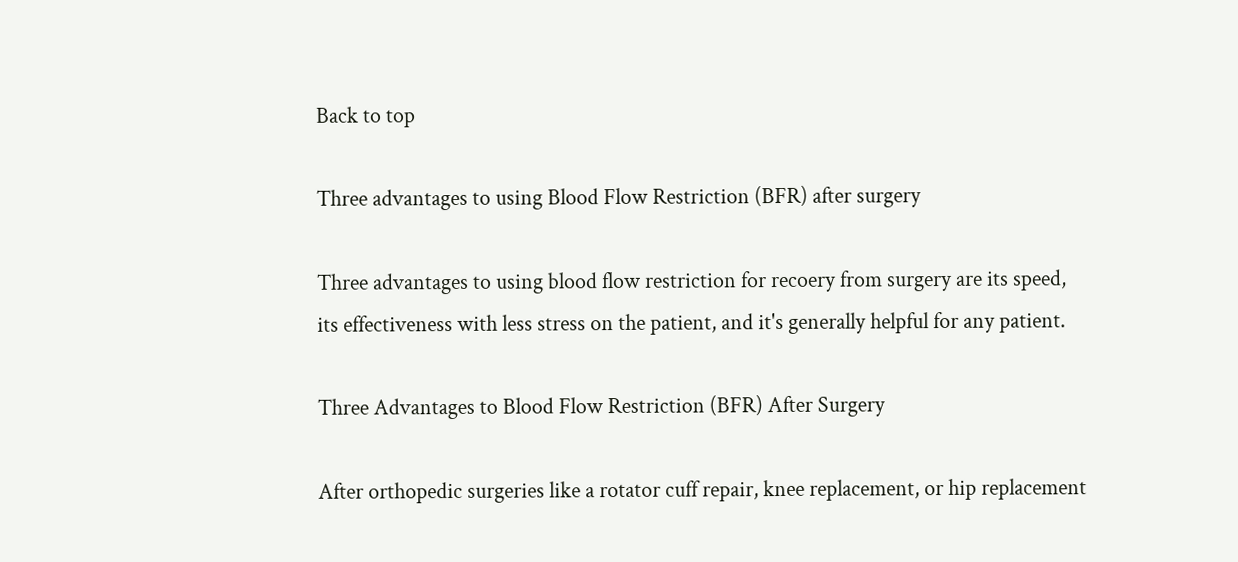Back to top

Three advantages to using Blood Flow Restriction (BFR) after surgery

Three advantages to using blood flow restriction for recoery from surgery are its speed, its effectiveness with less stress on the patient, and it's generally helpful for any patient.

Three Advantages to Blood Flow Restriction (BFR) After Surgery

After orthopedic surgeries like a rotator cuff repair, knee replacement, or hip replacement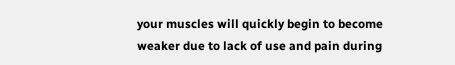your muscles will quickly begin to become weaker due to lack of use and pain during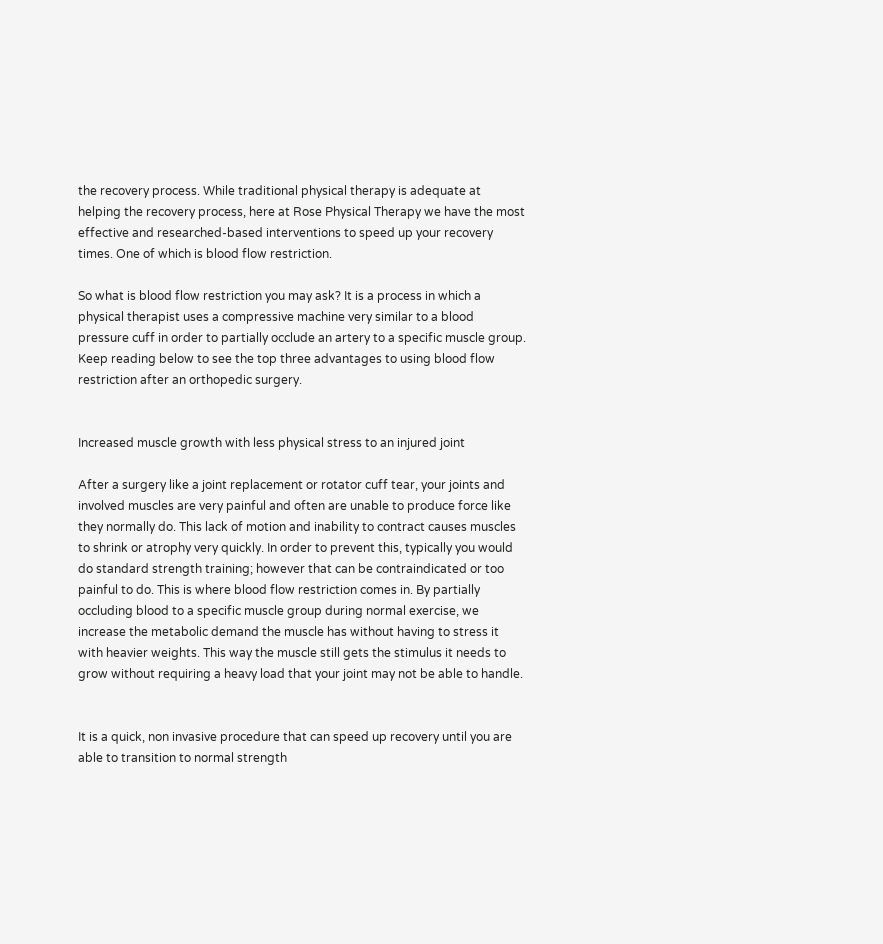the recovery process. While traditional physical therapy is adequate at helping the recovery process, here at Rose Physical Therapy we have the most effective and researched-based interventions to speed up your recovery times. One of which is blood flow restriction.

So what is blood flow restriction you may ask? It is a process in which a physical therapist uses a compressive machine very similar to a blood pressure cuff in order to partially occlude an artery to a specific muscle group. Keep reading below to see the top three advantages to using blood flow restriction after an orthopedic surgery.


Increased muscle growth with less physical stress to an injured joint

After a surgery like a joint replacement or rotator cuff tear, your joints and involved muscles are very painful and often are unable to produce force like they normally do. This lack of motion and inability to contract causes muscles to shrink or atrophy very quickly. In order to prevent this, typically you would do standard strength training; however that can be contraindicated or too painful to do. This is where blood flow restriction comes in. By partially occluding blood to a specific muscle group during normal exercise, we increase the metabolic demand the muscle has without having to stress it with heavier weights. This way the muscle still gets the stimulus it needs to grow without requiring a heavy load that your joint may not be able to handle.


It is a quick, non invasive procedure that can speed up recovery until you are able to transition to normal strength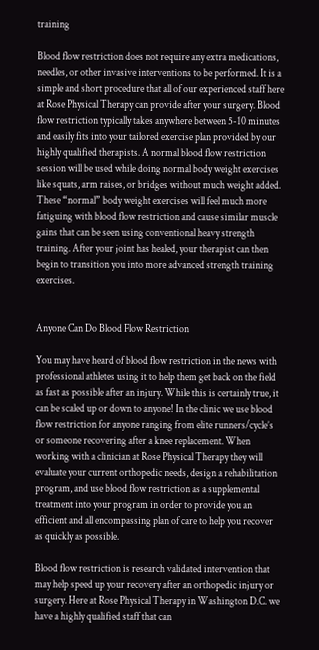training

Blood flow restriction does not require any extra medications, needles, or other invasive interventions to be performed. It is a simple and short procedure that all of our experienced staff here at Rose Physical Therapy can provide after your surgery. Blood flow restriction typically takes anywhere between 5-10 minutes and easily fits into your tailored exercise plan provided by our highly qualified therapists. A normal blood flow restriction session will be used while doing normal body weight exercises like squats, arm raises, or bridges without much weight added. These “normal” body weight exercises will feel much more fatiguing with blood flow restriction and cause similar muscle gains that can be seen using conventional heavy strength training. After your joint has healed, your therapist can then begin to transition you into more advanced strength training exercises.


Anyone Can Do Blood Flow Restriction

You may have heard of blood flow restriction in the news with professional athletes using it to help them get back on the field as fast as possible after an injury. While this is certainly true, it can be scaled up or down to anyone! In the clinic we use blood flow restriction for anyone ranging from elite runners/cycle’s or someone recovering after a knee replacement. When working with a clinician at Rose Physical Therapy they will evaluate your current orthopedic needs, design a rehabilitation program, and use blood flow restriction as a supplemental treatment into your program in order to provide you an efficient and all encompassing plan of care to help you recover as quickly as possible.

Blood flow restriction is research validated intervention that may help speed up your recovery after an orthopedic injury or surgery. Here at Rose Physical Therapy in Washington D.C. we have a highly qualified staff that can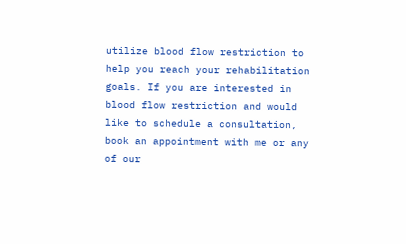utilize blood flow restriction to help you reach your rehabilitation goals. If you are interested in blood flow restriction and would like to schedule a consultation, book an appointment with me or any of our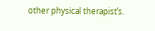other physical therapist’s.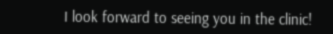I look forward to seeing you in the clinic!